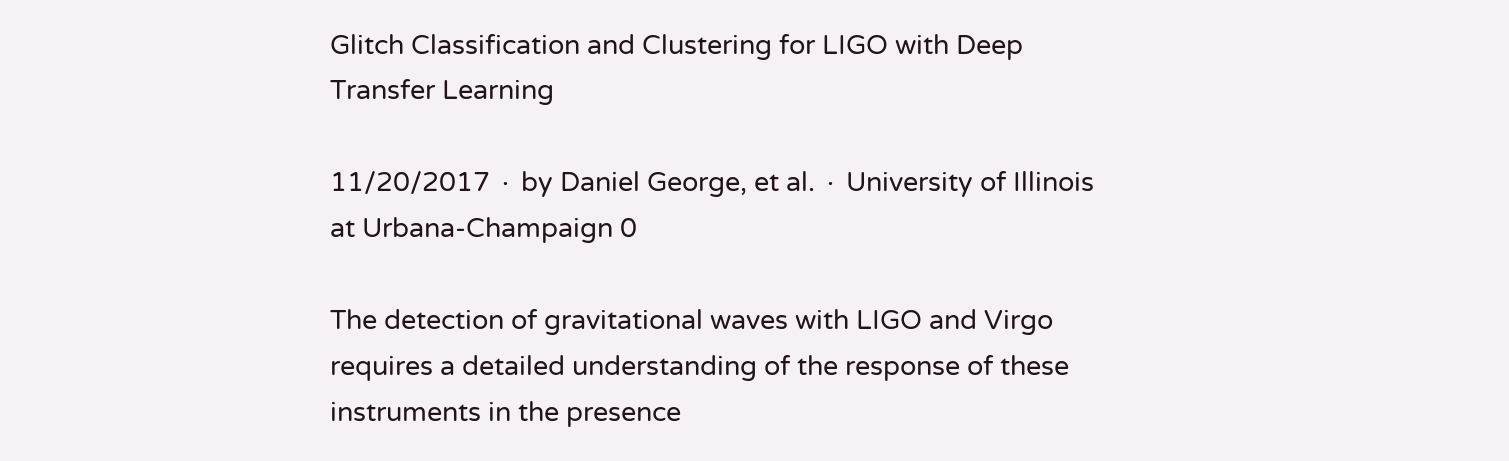Glitch Classification and Clustering for LIGO with Deep Transfer Learning

11/20/2017 ∙ by Daniel George, et al. ∙ University of Illinois at Urbana-Champaign 0

The detection of gravitational waves with LIGO and Virgo requires a detailed understanding of the response of these instruments in the presence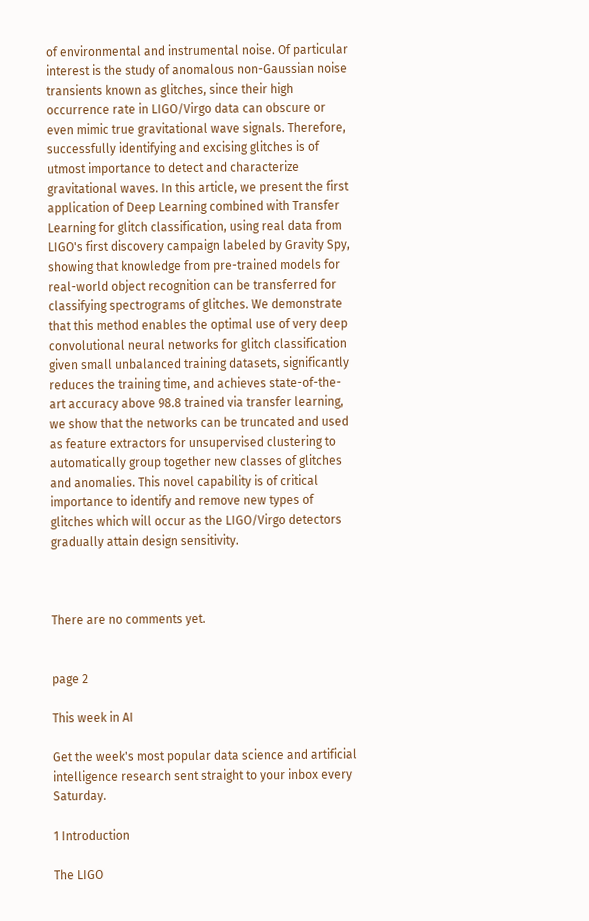of environmental and instrumental noise. Of particular interest is the study of anomalous non-Gaussian noise transients known as glitches, since their high occurrence rate in LIGO/Virgo data can obscure or even mimic true gravitational wave signals. Therefore, successfully identifying and excising glitches is of utmost importance to detect and characterize gravitational waves. In this article, we present the first application of Deep Learning combined with Transfer Learning for glitch classification, using real data from LIGO's first discovery campaign labeled by Gravity Spy, showing that knowledge from pre-trained models for real-world object recognition can be transferred for classifying spectrograms of glitches. We demonstrate that this method enables the optimal use of very deep convolutional neural networks for glitch classification given small unbalanced training datasets, significantly reduces the training time, and achieves state-of-the-art accuracy above 98.8 trained via transfer learning, we show that the networks can be truncated and used as feature extractors for unsupervised clustering to automatically group together new classes of glitches and anomalies. This novel capability is of critical importance to identify and remove new types of glitches which will occur as the LIGO/Virgo detectors gradually attain design sensitivity.



There are no comments yet.


page 2

This week in AI

Get the week's most popular data science and artificial intelligence research sent straight to your inbox every Saturday.

1 Introduction

The LIGO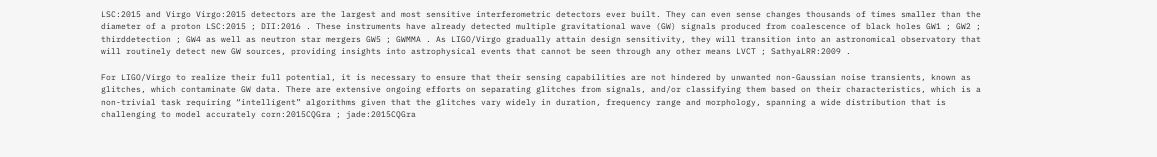LSC:2015 and Virgo Virgo:2015 detectors are the largest and most sensitive interferometric detectors ever built. They can even sense changes thousands of times smaller than the diameter of a proton LSC:2015 ; DII:2016 . These instruments have already detected multiple gravitational wave (GW) signals produced from coalescence of black holes GW1 ; GW2 ; thirddetection ; GW4 as well as neutron star mergers GW5 ; GWMMA . As LIGO/Virgo gradually attain design sensitivity, they will transition into an astronomical observatory that will routinely detect new GW sources, providing insights into astrophysical events that cannot be seen through any other means LVCT ; SathyaLRR:2009 .

For LIGO/Virgo to realize their full potential, it is necessary to ensure that their sensing capabilities are not hindered by unwanted non-Gaussian noise transients, known as glitches, which contaminate GW data. There are extensive ongoing efforts on separating glitches from signals, and/or classifying them based on their characteristics, which is a non-trivial task requiring “intelligent” algorithms given that the glitches vary widely in duration, frequency range and morphology, spanning a wide distribution that is challenging to model accurately corn:2015CQGra ; jade:2015CQGra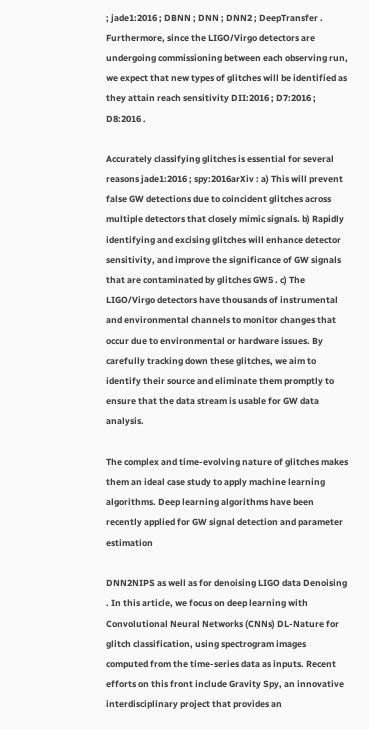; jade1:2016 ; DBNN ; DNN ; DNN2 ; DeepTransfer . Furthermore, since the LIGO/Virgo detectors are undergoing commissioning between each observing run, we expect that new types of glitches will be identified as they attain reach sensitivity DII:2016 ; D7:2016 ; D8:2016 .

Accurately classifying glitches is essential for several reasons jade1:2016 ; spy:2016arXiv : a) This will prevent false GW detections due to coincident glitches across multiple detectors that closely mimic signals. b) Rapidly identifying and excising glitches will enhance detector sensitivity, and improve the significance of GW signals that are contaminated by glitches GW5 . c) The LIGO/Virgo detectors have thousands of instrumental and environmental channels to monitor changes that occur due to environmental or hardware issues. By carefully tracking down these glitches, we aim to identify their source and eliminate them promptly to ensure that the data stream is usable for GW data analysis.

The complex and time-evolving nature of glitches makes them an ideal case study to apply machine learning algorithms. Deep learning algorithms have been recently applied for GW signal detection and parameter estimation

DNN2NIPS as well as for denoising LIGO data Denoising . In this article, we focus on deep learning with Convolutional Neural Networks (CNNs) DL-Nature for glitch classification, using spectrogram images computed from the time-series data as inputs. Recent efforts on this front include Gravity Spy, an innovative interdisciplinary project that provides an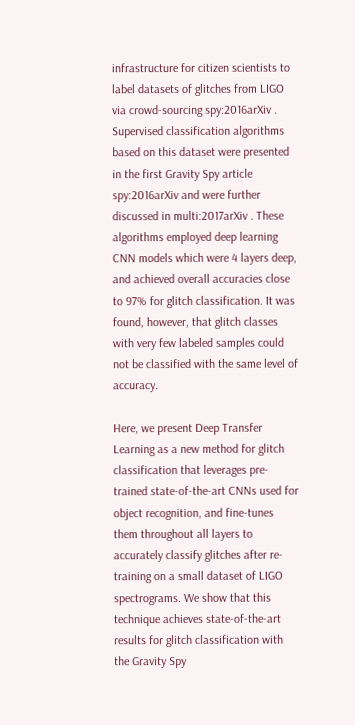infrastructure for citizen scientists to label datasets of glitches from LIGO via crowd-sourcing spy:2016arXiv . Supervised classification algorithms based on this dataset were presented in the first Gravity Spy article spy:2016arXiv and were further discussed in multi:2017arXiv . These algorithms employed deep learning CNN models which were 4 layers deep, and achieved overall accuracies close to 97% for glitch classification. It was found, however, that glitch classes with very few labeled samples could not be classified with the same level of accuracy.

Here, we present Deep Transfer Learning as a new method for glitch classification that leverages pre-trained state-of-the-art CNNs used for object recognition, and fine-tunes them throughout all layers to accurately classify glitches after re-training on a small dataset of LIGO spectrograms. We show that this technique achieves state-of-the-art results for glitch classification with the Gravity Spy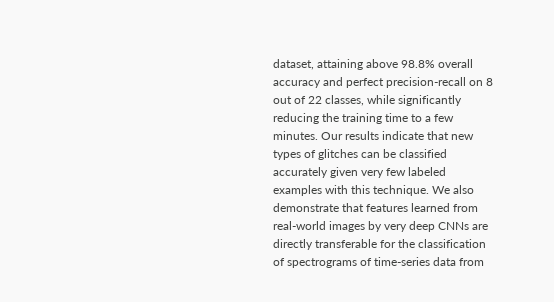dataset, attaining above 98.8% overall accuracy and perfect precision-recall on 8 out of 22 classes, while significantly reducing the training time to a few minutes. Our results indicate that new types of glitches can be classified accurately given very few labeled examples with this technique. We also demonstrate that features learned from real-world images by very deep CNNs are directly transferable for the classification of spectrograms of time-series data from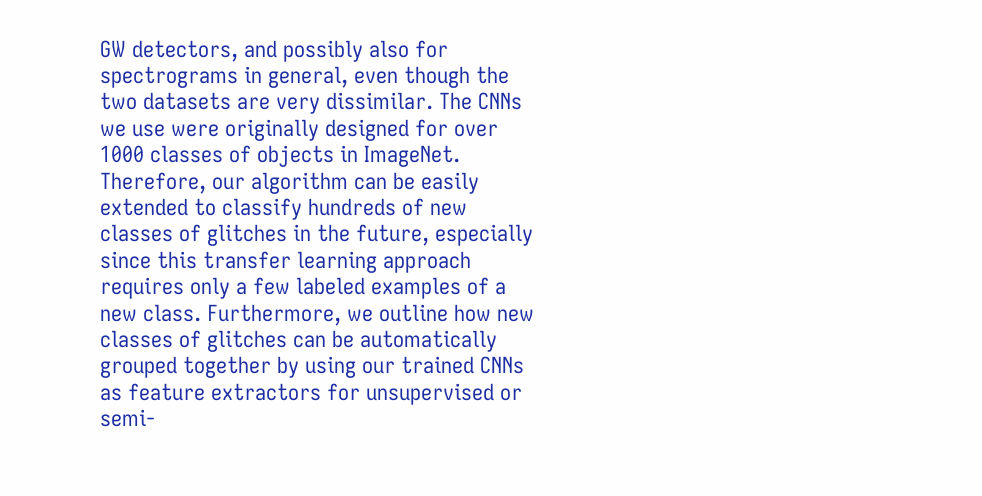GW detectors, and possibly also for spectrograms in general, even though the two datasets are very dissimilar. The CNNs we use were originally designed for over 1000 classes of objects in ImageNet. Therefore, our algorithm can be easily extended to classify hundreds of new classes of glitches in the future, especially since this transfer learning approach requires only a few labeled examples of a new class. Furthermore, we outline how new classes of glitches can be automatically grouped together by using our trained CNNs as feature extractors for unsupervised or semi-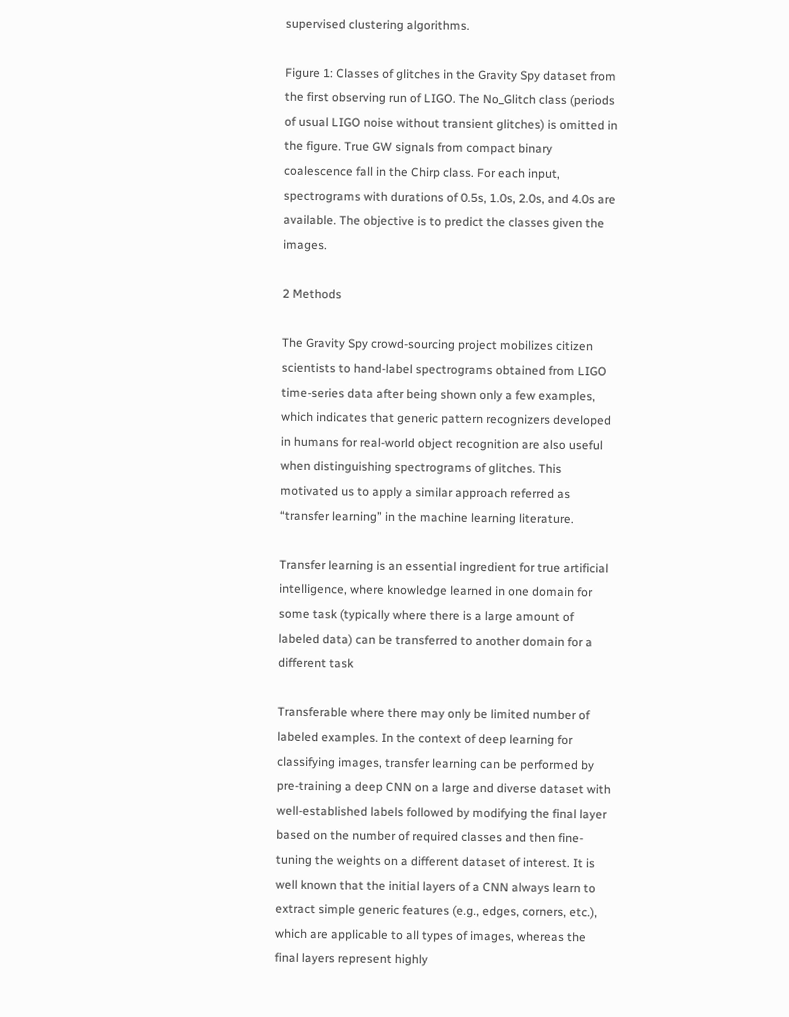supervised clustering algorithms.

Figure 1: Classes of glitches in the Gravity Spy dataset from the first observing run of LIGO. The No_Glitch class (periods of usual LIGO noise without transient glitches) is omitted in the figure. True GW signals from compact binary coalescence fall in the Chirp class. For each input, spectrograms with durations of 0.5s, 1.0s, 2.0s, and 4.0s are available. The objective is to predict the classes given the images.

2 Methods

The Gravity Spy crowd-sourcing project mobilizes citizen scientists to hand-label spectrograms obtained from LIGO time-series data after being shown only a few examples, which indicates that generic pattern recognizers developed in humans for real-world object recognition are also useful when distinguishing spectrograms of glitches. This motivated us to apply a similar approach referred as “transfer learning” in the machine learning literature.

Transfer learning is an essential ingredient for true artificial intelligence, where knowledge learned in one domain for some task (typically where there is a large amount of labeled data) can be transferred to another domain for a different task

Transferable where there may only be limited number of labeled examples. In the context of deep learning for classifying images, transfer learning can be performed by pre-training a deep CNN on a large and diverse dataset with well-established labels followed by modifying the final layer based on the number of required classes and then fine-tuning the weights on a different dataset of interest. It is well known that the initial layers of a CNN always learn to extract simple generic features (e.g., edges, corners, etc.), which are applicable to all types of images, whereas the final layers represent highly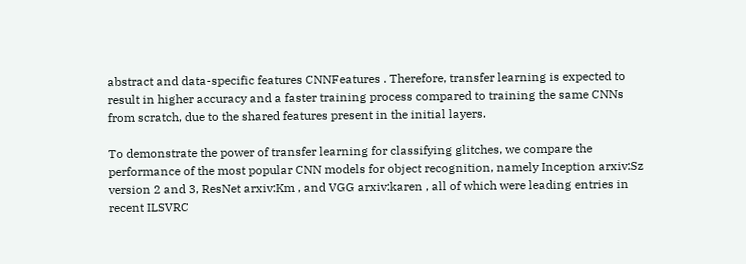abstract and data-specific features CNNFeatures . Therefore, transfer learning is expected to result in higher accuracy and a faster training process compared to training the same CNNs from scratch, due to the shared features present in the initial layers.

To demonstrate the power of transfer learning for classifying glitches, we compare the performance of the most popular CNN models for object recognition, namely Inception arxiv:Sz version 2 and 3, ResNet arxiv:Km , and VGG arxiv:karen , all of which were leading entries in recent ILSVRC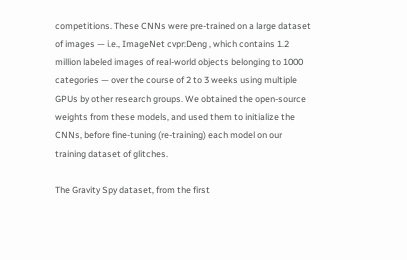competitions. These CNNs were pre-trained on a large dataset of images — i.e., ImageNet cvpr:Deng , which contains 1.2 million labeled images of real-world objects belonging to 1000 categories — over the course of 2 to 3 weeks using multiple GPUs by other research groups. We obtained the open-source weights from these models, and used them to initialize the CNNs, before fine-tuning (re-training) each model on our training dataset of glitches.

The Gravity Spy dataset, from the first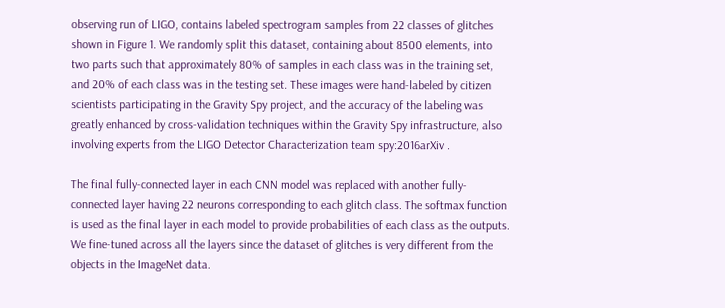observing run of LIGO, contains labeled spectrogram samples from 22 classes of glitches shown in Figure 1. We randomly split this dataset, containing about 8500 elements, into two parts such that approximately 80% of samples in each class was in the training set, and 20% of each class was in the testing set. These images were hand-labeled by citizen scientists participating in the Gravity Spy project, and the accuracy of the labeling was greatly enhanced by cross-validation techniques within the Gravity Spy infrastructure, also involving experts from the LIGO Detector Characterization team spy:2016arXiv .

The final fully-connected layer in each CNN model was replaced with another fully-connected layer having 22 neurons corresponding to each glitch class. The softmax function is used as the final layer in each model to provide probabilities of each class as the outputs. We fine-tuned across all the layers since the dataset of glitches is very different from the objects in the ImageNet data.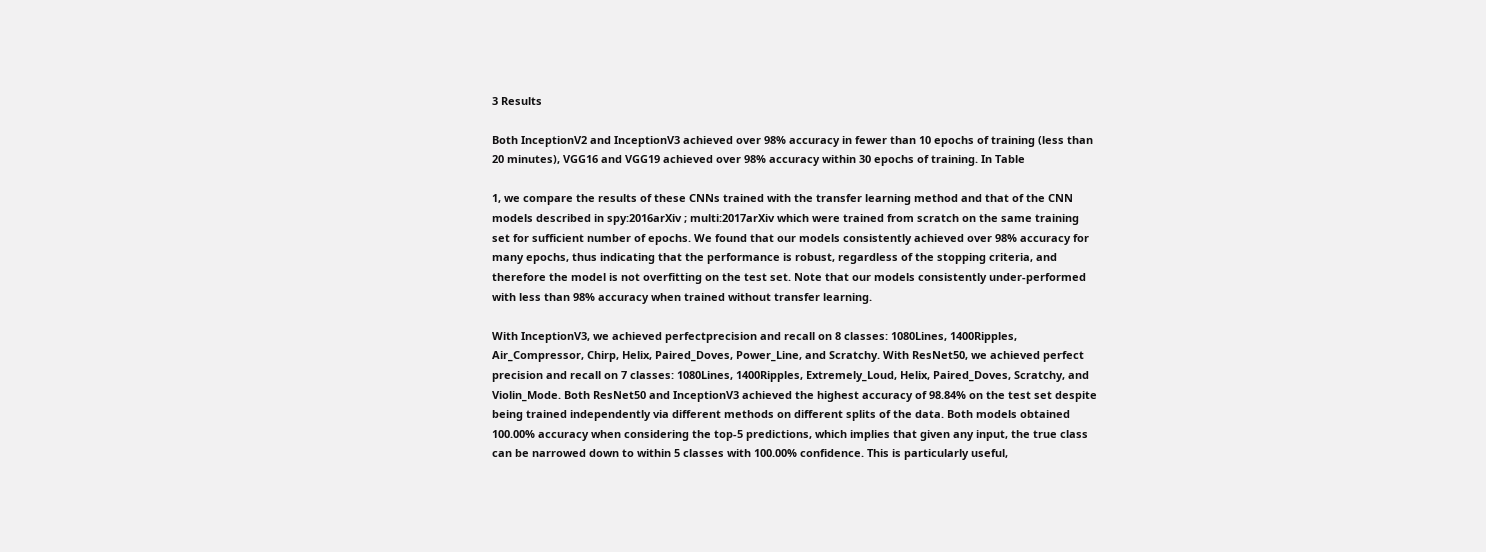3 Results

Both InceptionV2 and InceptionV3 achieved over 98% accuracy in fewer than 10 epochs of training (less than 20 minutes), VGG16 and VGG19 achieved over 98% accuracy within 30 epochs of training. In Table

1, we compare the results of these CNNs trained with the transfer learning method and that of the CNN models described in spy:2016arXiv ; multi:2017arXiv which were trained from scratch on the same training set for sufficient number of epochs. We found that our models consistently achieved over 98% accuracy for many epochs, thus indicating that the performance is robust, regardless of the stopping criteria, and therefore the model is not overfitting on the test set. Note that our models consistently under-performed with less than 98% accuracy when trained without transfer learning.

With InceptionV3, we achieved perfectprecision and recall on 8 classes: 1080Lines, 1400Ripples, Air_Compressor, Chirp, Helix, Paired_Doves, Power_Line, and Scratchy. With ResNet50, we achieved perfect precision and recall on 7 classes: 1080Lines, 1400Ripples, Extremely_Loud, Helix, Paired_Doves, Scratchy, and Violin_Mode. Both ResNet50 and InceptionV3 achieved the highest accuracy of 98.84% on the test set despite being trained independently via different methods on different splits of the data. Both models obtained 100.00% accuracy when considering the top-5 predictions, which implies that given any input, the true class can be narrowed down to within 5 classes with 100.00% confidence. This is particularly useful,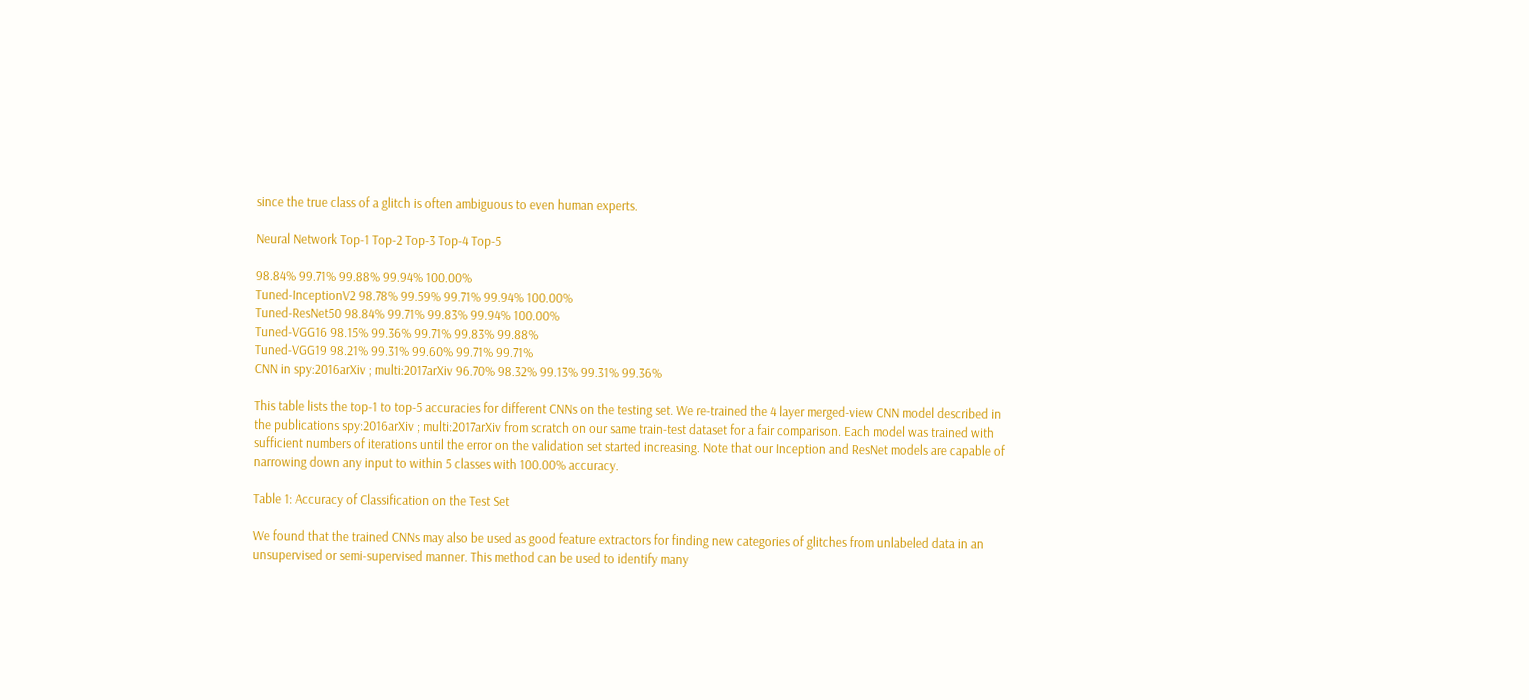since the true class of a glitch is often ambiguous to even human experts.

Neural Network Top-1 Top-2 Top-3 Top-4 Top-5

98.84% 99.71% 99.88% 99.94% 100.00%
Tuned-InceptionV2 98.78% 99.59% 99.71% 99.94% 100.00%
Tuned-ResNet50 98.84% 99.71% 99.83% 99.94% 100.00%
Tuned-VGG16 98.15% 99.36% 99.71% 99.83% 99.88%
Tuned-VGG19 98.21% 99.31% 99.60% 99.71% 99.71%
CNN in spy:2016arXiv ; multi:2017arXiv 96.70% 98.32% 99.13% 99.31% 99.36%

This table lists the top-1 to top-5 accuracies for different CNNs on the testing set. We re-trained the 4 layer merged-view CNN model described in the publications spy:2016arXiv ; multi:2017arXiv from scratch on our same train-test dataset for a fair comparison. Each model was trained with sufficient numbers of iterations until the error on the validation set started increasing. Note that our Inception and ResNet models are capable of narrowing down any input to within 5 classes with 100.00% accuracy.

Table 1: Accuracy of Classification on the Test Set

We found that the trained CNNs may also be used as good feature extractors for finding new categories of glitches from unlabeled data in an unsupervised or semi-supervised manner. This method can be used to identify many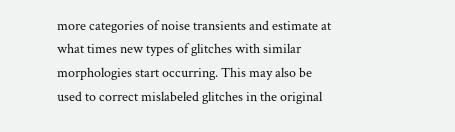more categories of noise transients and estimate at what times new types of glitches with similar morphologies start occurring. This may also be used to correct mislabeled glitches in the original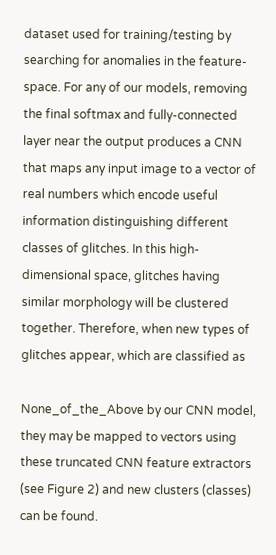dataset used for training/testing by searching for anomalies in the feature-space. For any of our models, removing the final softmax and fully-connected layer near the output produces a CNN that maps any input image to a vector of real numbers which encode useful information distinguishing different classes of glitches. In this high-dimensional space, glitches having similar morphology will be clustered together. Therefore, when new types of glitches appear, which are classified as

None_of_the_Above by our CNN model, they may be mapped to vectors using these truncated CNN feature extractors (see Figure 2) and new clusters (classes) can be found.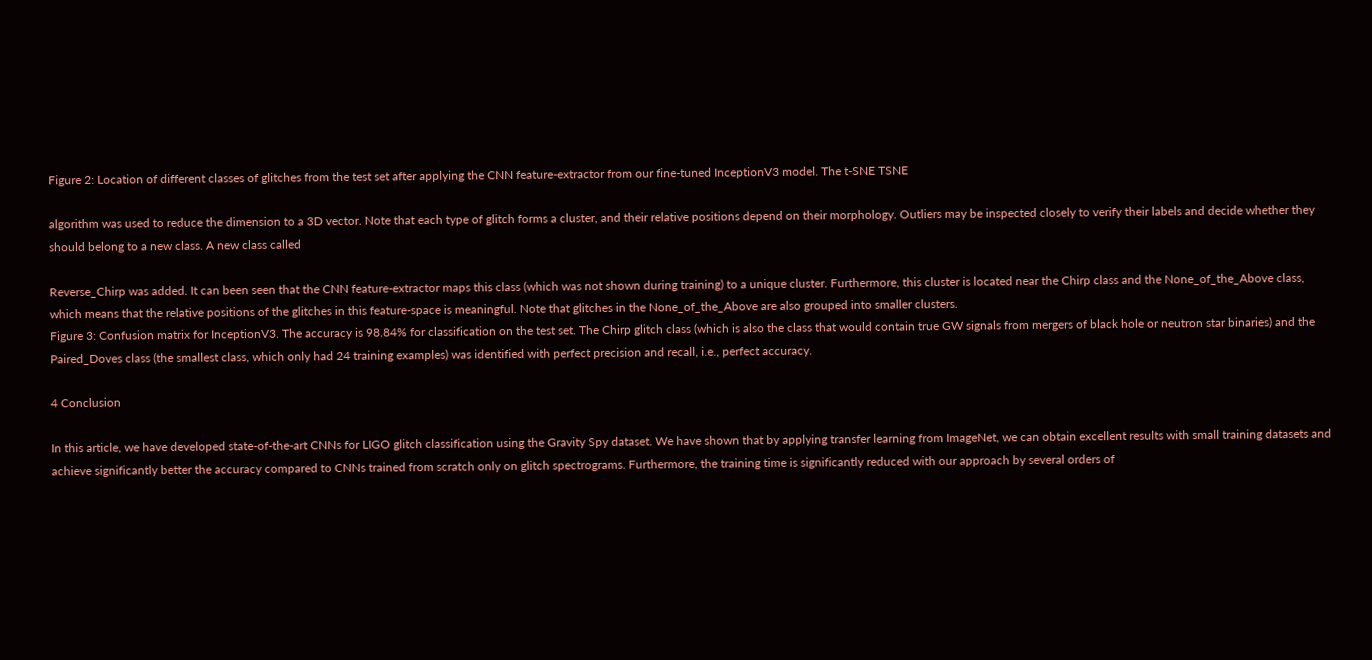Figure 2: Location of different classes of glitches from the test set after applying the CNN feature-extractor from our fine-tuned InceptionV3 model. The t-SNE TSNE

algorithm was used to reduce the dimension to a 3D vector. Note that each type of glitch forms a cluster, and their relative positions depend on their morphology. Outliers may be inspected closely to verify their labels and decide whether they should belong to a new class. A new class called

Reverse_Chirp was added. It can been seen that the CNN feature-extractor maps this class (which was not shown during training) to a unique cluster. Furthermore, this cluster is located near the Chirp class and the None_of_the_Above class, which means that the relative positions of the glitches in this feature-space is meaningful. Note that glitches in the None_of_the_Above are also grouped into smaller clusters.
Figure 3: Confusion matrix for InceptionV3. The accuracy is 98.84% for classification on the test set. The Chirp glitch class (which is also the class that would contain true GW signals from mergers of black hole or neutron star binaries) and the Paired_Doves class (the smallest class, which only had 24 training examples) was identified with perfect precision and recall, i.e., perfect accuracy.

4 Conclusion

In this article, we have developed state-of-the-art CNNs for LIGO glitch classification using the Gravity Spy dataset. We have shown that by applying transfer learning from ImageNet, we can obtain excellent results with small training datasets and achieve significantly better the accuracy compared to CNNs trained from scratch only on glitch spectrograms. Furthermore, the training time is significantly reduced with our approach by several orders of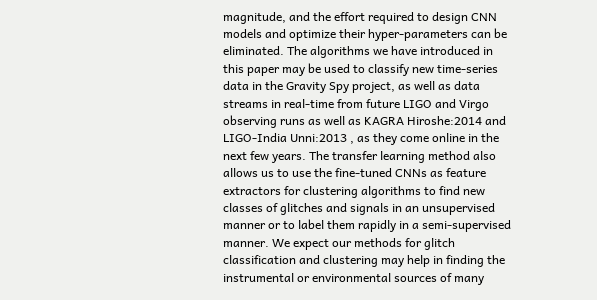magnitude, and the effort required to design CNN models and optimize their hyper-parameters can be eliminated. The algorithms we have introduced in this paper may be used to classify new time-series data in the Gravity Spy project, as well as data streams in real-time from future LIGO and Virgo observing runs as well as KAGRA Hiroshe:2014 and LIGO-India Unni:2013 , as they come online in the next few years. The transfer learning method also allows us to use the fine-tuned CNNs as feature extractors for clustering algorithms to find new classes of glitches and signals in an unsupervised manner or to label them rapidly in a semi-supervised manner. We expect our methods for glitch classification and clustering may help in finding the instrumental or environmental sources of many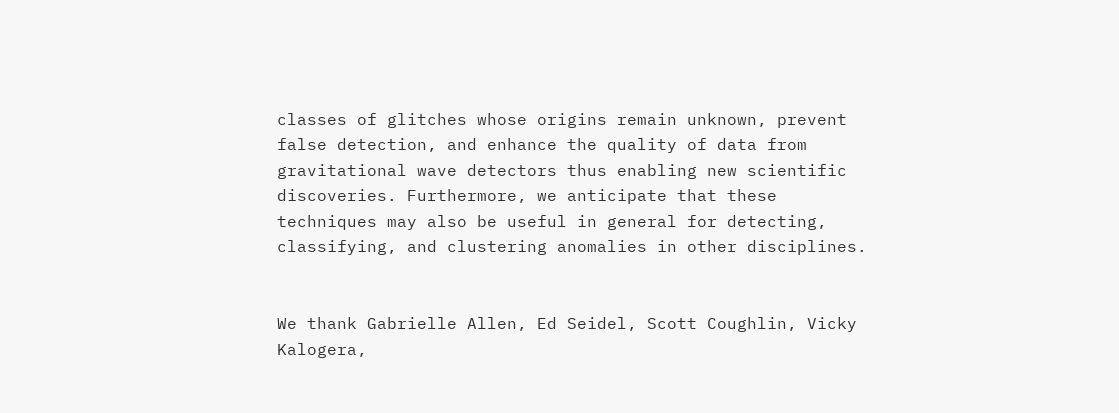classes of glitches whose origins remain unknown, prevent false detection, and enhance the quality of data from gravitational wave detectors thus enabling new scientific discoveries. Furthermore, we anticipate that these techniques may also be useful in general for detecting, classifying, and clustering anomalies in other disciplines.


We thank Gabrielle Allen, Ed Seidel, Scott Coughlin, Vicky Kalogera,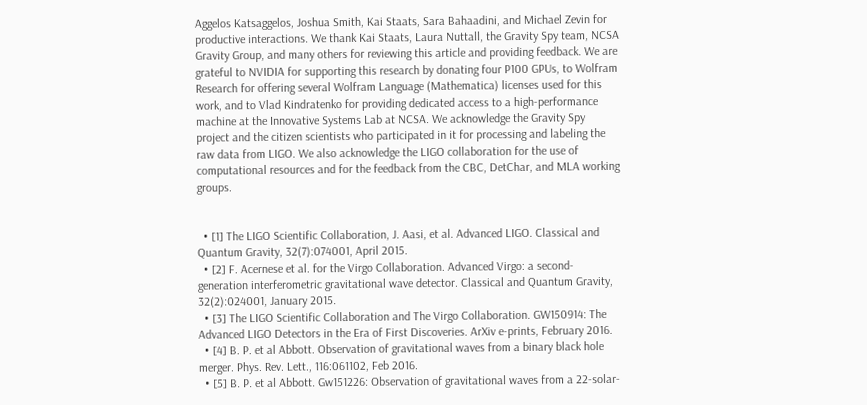Aggelos Katsaggelos, Joshua Smith, Kai Staats, Sara Bahaadini, and Michael Zevin for productive interactions. We thank Kai Staats, Laura Nuttall, the Gravity Spy team, NCSA Gravity Group, and many others for reviewing this article and providing feedback. We are grateful to NVIDIA for supporting this research by donating four P100 GPUs, to Wolfram Research for offering several Wolfram Language (Mathematica) licenses used for this work, and to Vlad Kindratenko for providing dedicated access to a high-performance machine at the Innovative Systems Lab at NCSA. We acknowledge the Gravity Spy project and the citizen scientists who participated in it for processing and labeling the raw data from LIGO. We also acknowledge the LIGO collaboration for the use of computational resources and for the feedback from the CBC, DetChar, and MLA working groups.


  • [1] The LIGO Scientific Collaboration, J. Aasi, et al. Advanced LIGO. Classical and Quantum Gravity, 32(7):074001, April 2015.
  • [2] F. Acernese et al. for the Virgo Collaboration. Advanced Virgo: a second-generation interferometric gravitational wave detector. Classical and Quantum Gravity, 32(2):024001, January 2015.
  • [3] The LIGO Scientific Collaboration and The Virgo Collaboration. GW150914: The Advanced LIGO Detectors in the Era of First Discoveries. ArXiv e-prints, February 2016.
  • [4] B. P. et al Abbott. Observation of gravitational waves from a binary black hole merger. Phys. Rev. Lett., 116:061102, Feb 2016.
  • [5] B. P. et al Abbott. Gw151226: Observation of gravitational waves from a 22-solar-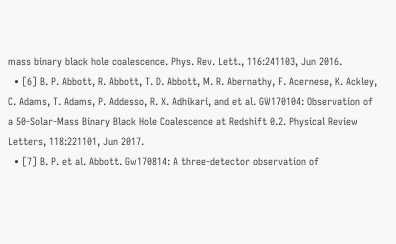mass binary black hole coalescence. Phys. Rev. Lett., 116:241103, Jun 2016.
  • [6] B. P. Abbott, R. Abbott, T. D. Abbott, M. R. Abernathy, F. Acernese, K. Ackley, C. Adams, T. Adams, P. Addesso, R. X. Adhikari, and et al. GW170104: Observation of a 50-Solar-Mass Binary Black Hole Coalescence at Redshift 0.2. Physical Review Letters, 118:221101, Jun 2017.
  • [7] B. P. et al. Abbott. Gw170814: A three-detector observation of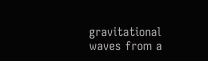gravitational waves from a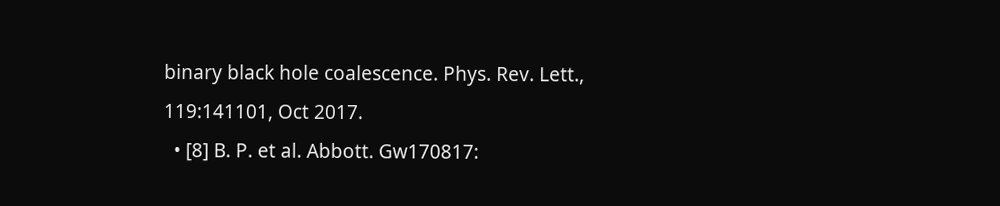binary black hole coalescence. Phys. Rev. Lett., 119:141101, Oct 2017.
  • [8] B. P. et al. Abbott. Gw170817: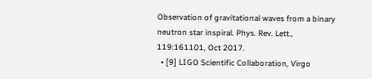Observation of gravitational waves from a binary neutron star inspiral. Phys. Rev. Lett., 119:161101, Oct 2017.
  • [9] LIGO Scientific Collaboration, Virgo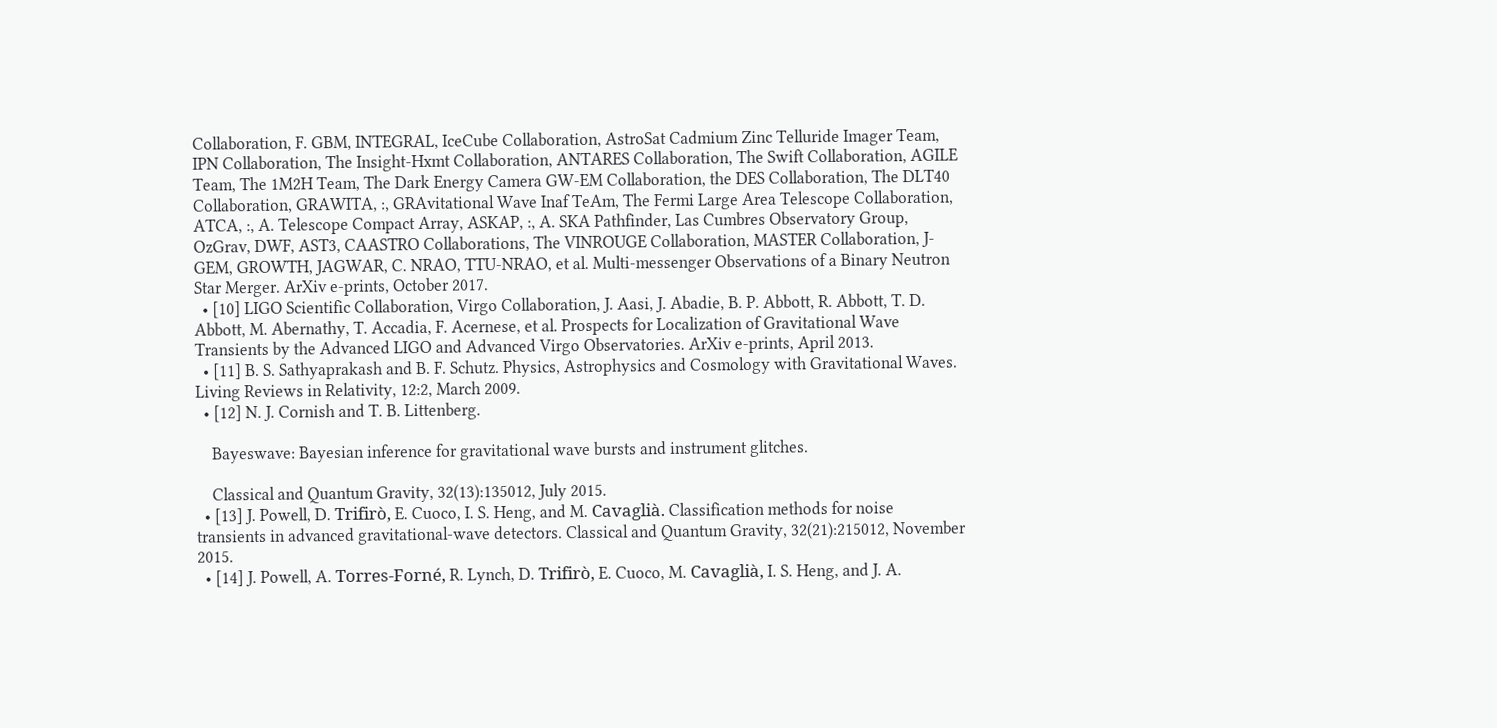Collaboration, F. GBM, INTEGRAL, IceCube Collaboration, AstroSat Cadmium Zinc Telluride Imager Team, IPN Collaboration, The Insight-Hxmt Collaboration, ANTARES Collaboration, The Swift Collaboration, AGILE Team, The 1M2H Team, The Dark Energy Camera GW-EM Collaboration, the DES Collaboration, The DLT40 Collaboration, GRAWITA, :, GRAvitational Wave Inaf TeAm, The Fermi Large Area Telescope Collaboration, ATCA, :, A. Telescope Compact Array, ASKAP, :, A. SKA Pathfinder, Las Cumbres Observatory Group, OzGrav, DWF, AST3, CAASTRO Collaborations, The VINROUGE Collaboration, MASTER Collaboration, J-GEM, GROWTH, JAGWAR, C. NRAO, TTU-NRAO, et al. Multi-messenger Observations of a Binary Neutron Star Merger. ArXiv e-prints, October 2017.
  • [10] LIGO Scientific Collaboration, Virgo Collaboration, J. Aasi, J. Abadie, B. P. Abbott, R. Abbott, T. D. Abbott, M. Abernathy, T. Accadia, F. Acernese, et al. Prospects for Localization of Gravitational Wave Transients by the Advanced LIGO and Advanced Virgo Observatories. ArXiv e-prints, April 2013.
  • [11] B. S. Sathyaprakash and B. F. Schutz. Physics, Astrophysics and Cosmology with Gravitational Waves. Living Reviews in Relativity, 12:2, March 2009.
  • [12] N. J. Cornish and T. B. Littenberg.

    Bayeswave: Bayesian inference for gravitational wave bursts and instrument glitches.

    Classical and Quantum Gravity, 32(13):135012, July 2015.
  • [13] J. Powell, D. Trifirò, E. Cuoco, I. S. Heng, and M. Cavaglià. Classification methods for noise transients in advanced gravitational-wave detectors. Classical and Quantum Gravity, 32(21):215012, November 2015.
  • [14] J. Powell, A. Torres-Forné, R. Lynch, D. Trifirò, E. Cuoco, M. Cavaglià, I. S. Heng, and J. A.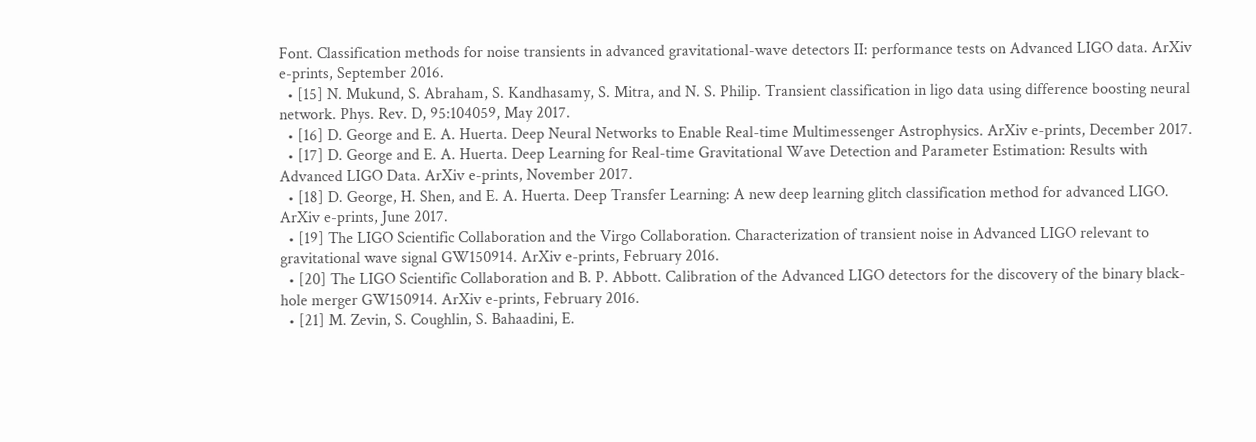Font. Classification methods for noise transients in advanced gravitational-wave detectors II: performance tests on Advanced LIGO data. ArXiv e-prints, September 2016.
  • [15] N. Mukund, S. Abraham, S. Kandhasamy, S. Mitra, and N. S. Philip. Transient classification in ligo data using difference boosting neural network. Phys. Rev. D, 95:104059, May 2017.
  • [16] D. George and E. A. Huerta. Deep Neural Networks to Enable Real-time Multimessenger Astrophysics. ArXiv e-prints, December 2017.
  • [17] D. George and E. A. Huerta. Deep Learning for Real-time Gravitational Wave Detection and Parameter Estimation: Results with Advanced LIGO Data. ArXiv e-prints, November 2017.
  • [18] D. George, H. Shen, and E. A. Huerta. Deep Transfer Learning: A new deep learning glitch classification method for advanced LIGO. ArXiv e-prints, June 2017.
  • [19] The LIGO Scientific Collaboration and the Virgo Collaboration. Characterization of transient noise in Advanced LIGO relevant to gravitational wave signal GW150914. ArXiv e-prints, February 2016.
  • [20] The LIGO Scientific Collaboration and B. P. Abbott. Calibration of the Advanced LIGO detectors for the discovery of the binary black-hole merger GW150914. ArXiv e-prints, February 2016.
  • [21] M. Zevin, S. Coughlin, S. Bahaadini, E.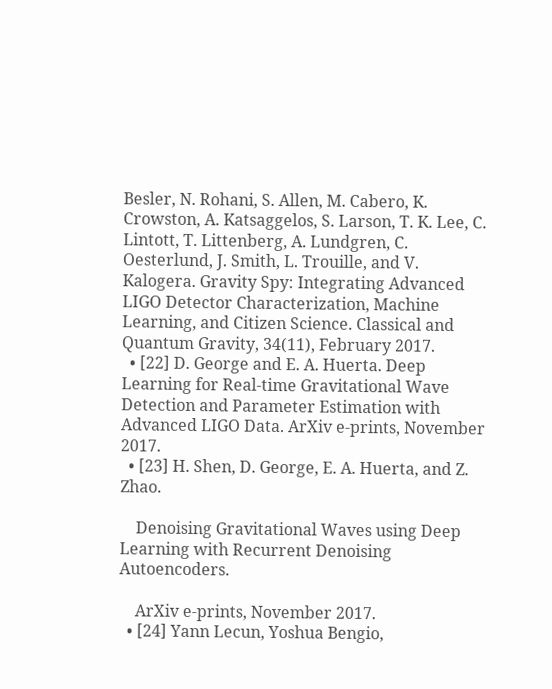Besler, N. Rohani, S. Allen, M. Cabero, K. Crowston, A. Katsaggelos, S. Larson, T. K. Lee, C. Lintott, T. Littenberg, A. Lundgren, C. Oesterlund, J. Smith, L. Trouille, and V. Kalogera. Gravity Spy: Integrating Advanced LIGO Detector Characterization, Machine Learning, and Citizen Science. Classical and Quantum Gravity, 34(11), February 2017.
  • [22] D. George and E. A. Huerta. Deep Learning for Real-time Gravitational Wave Detection and Parameter Estimation with Advanced LIGO Data. ArXiv e-prints, November 2017.
  • [23] H. Shen, D. George, E. A. Huerta, and Z. Zhao.

    Denoising Gravitational Waves using Deep Learning with Recurrent Denoising Autoencoders.

    ArXiv e-prints, November 2017.
  • [24] Yann Lecun, Yoshua Bengio,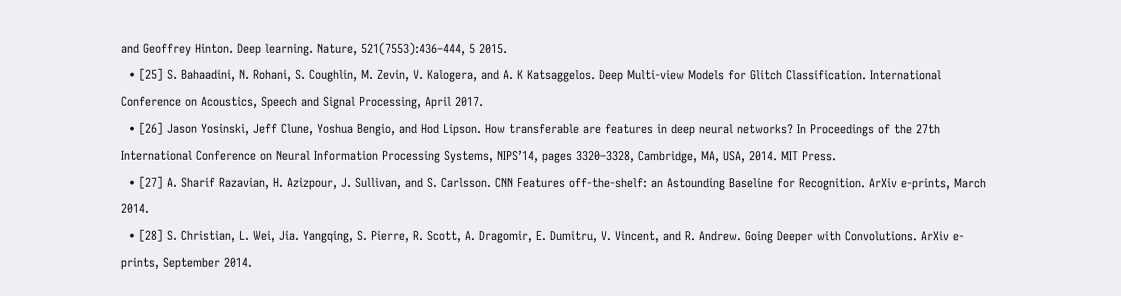and Geoffrey Hinton. Deep learning. Nature, 521(7553):436–444, 5 2015.
  • [25] S. Bahaadini, N. Rohani, S. Coughlin, M. Zevin, V. Kalogera, and A. K Katsaggelos. Deep Multi-view Models for Glitch Classification. International Conference on Acoustics, Speech and Signal Processing, April 2017.
  • [26] Jason Yosinski, Jeff Clune, Yoshua Bengio, and Hod Lipson. How transferable are features in deep neural networks? In Proceedings of the 27th International Conference on Neural Information Processing Systems, NIPS’14, pages 3320–3328, Cambridge, MA, USA, 2014. MIT Press.
  • [27] A. Sharif Razavian, H. Azizpour, J. Sullivan, and S. Carlsson. CNN Features off-the-shelf: an Astounding Baseline for Recognition. ArXiv e-prints, March 2014.
  • [28] S. Christian, L. Wei, Jia. Yangqing, S. Pierre, R. Scott, A. Dragomir, E. Dumitru, V. Vincent, and R. Andrew. Going Deeper with Convolutions. ArXiv e-prints, September 2014.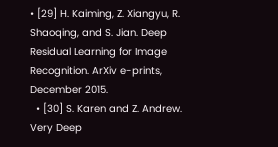• [29] H. Kaiming, Z. Xiangyu, R. Shaoqing, and S. Jian. Deep Residual Learning for Image Recognition. ArXiv e-prints, December 2015.
  • [30] S. Karen and Z. Andrew. Very Deep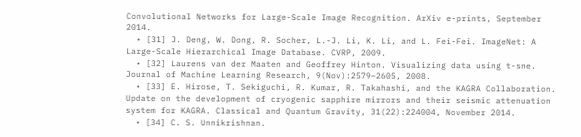Convolutional Networks for Large-Scale Image Recognition. ArXiv e-prints, September 2014.
  • [31] J. Deng, W. Dong, R. Socher, L.-J. Li, K. Li, and L. Fei-Fei. ImageNet: A Large-Scale Hierarchical Image Database. CVRP, 2009.
  • [32] Laurens van der Maaten and Geoffrey Hinton. Visualizing data using t-sne. Journal of Machine Learning Research, 9(Nov):2579–2605, 2008.
  • [33] E. Hirose, T. Sekiguchi, R. Kumar, R. Takahashi, and the KAGRA Collaboration. Update on the development of cryogenic sapphire mirrors and their seismic attenuation system for KAGRA. Classical and Quantum Gravity, 31(22):224004, November 2014.
  • [34] C. S. Unnikrishnan.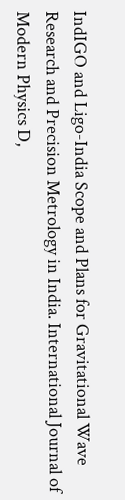IndIGO and Ligo-India Scope and Plans for Gravitational Wave Research and Precision Metrology in India. International Journal of Modern Physics D,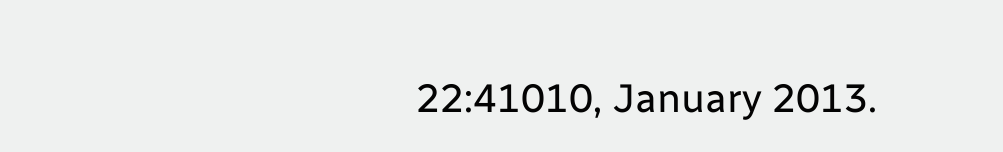22:41010, January 2013.